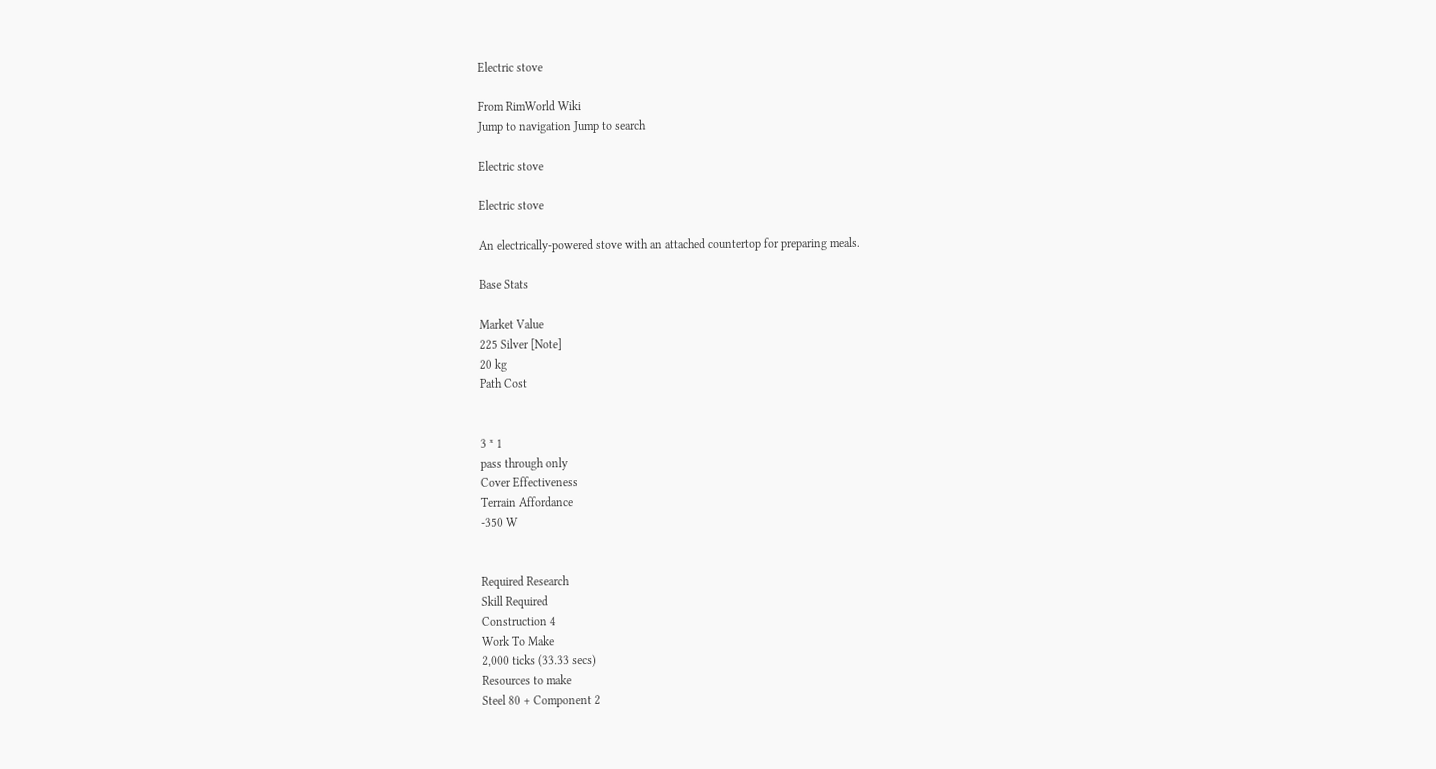Electric stove

From RimWorld Wiki
Jump to navigation Jump to search

Electric stove

Electric stove

An electrically-powered stove with an attached countertop for preparing meals.

Base Stats

Market Value
225 Silver [Note]
20 kg
Path Cost


3 ˣ 1
pass through only
Cover Effectiveness
Terrain Affordance
-350 W


Required Research
Skill Required
Construction 4
Work To Make
2,000 ticks (33.33 secs)
Resources to make
Steel 80 + Component 2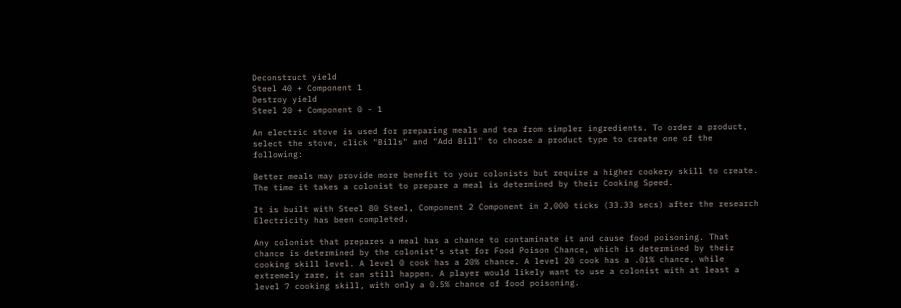Deconstruct yield
Steel 40 + Component 1
Destroy yield
Steel 20 + Component 0 - 1

An electric stove is used for preparing meals and tea from simpler ingredients. To order a product, select the stove, click "Bills" and "Add Bill" to choose a product type to create one of the following:

Better meals may provide more benefit to your colonists but require a higher cookery skill to create. The time it takes a colonist to prepare a meal is determined by their Cooking Speed.

It is built with Steel 80 Steel, Component 2 Component in 2,000 ticks (33.33 secs) after the research Electricity has been completed.

Any colonist that prepares a meal has a chance to contaminate it and cause food poisoning. That chance is determined by the colonist's stat for Food Poison Chance, which is determined by their cooking skill level. A level 0 cook has a 20% chance. A level 20 cook has a .01% chance, while extremely rare, it can still happen. A player would likely want to use a colonist with at least a level 7 cooking skill, with only a 0.5% chance of food poisoning.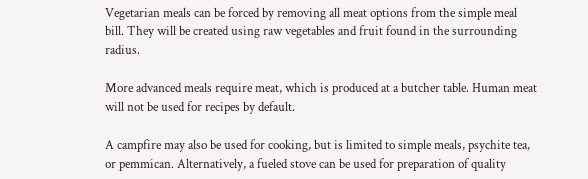Vegetarian meals can be forced by removing all meat options from the simple meal bill. They will be created using raw vegetables and fruit found in the surrounding radius.

More advanced meals require meat, which is produced at a butcher table. Human meat will not be used for recipes by default.

A campfire may also be used for cooking, but is limited to simple meals, psychite tea, or pemmican. Alternatively, a fueled stove can be used for preparation of quality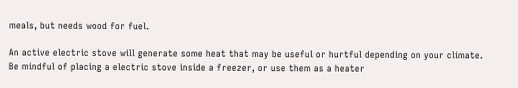meals, but needs wood for fuel.

An active electric stove will generate some heat that may be useful or hurtful depending on your climate. Be mindful of placing a electric stove inside a freezer, or use them as a heater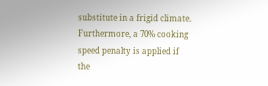substitute in a frigid climate. Furthermore, a 70% cooking speed penalty is applied if the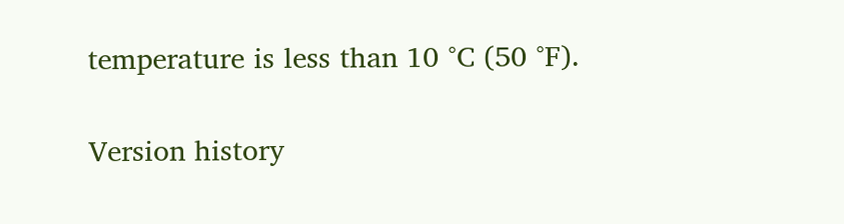temperature is less than 10 °C (50 °F).

Version history